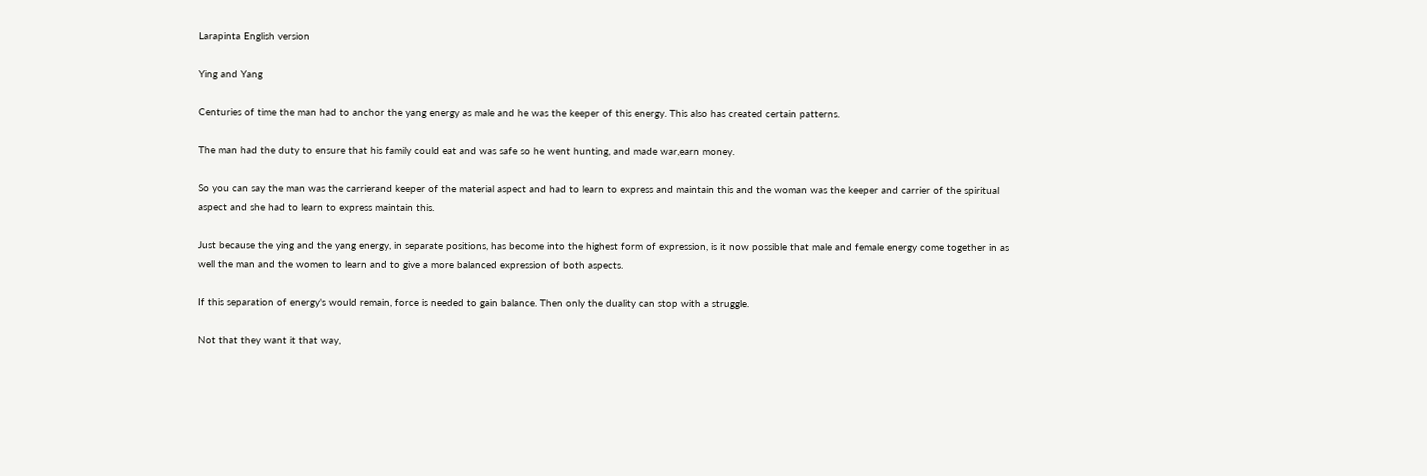Larapinta English version

Ying and Yang

Centuries of time the man had to anchor the yang energy as male and he was the keeper of this energy. This also has created certain patterns.

The man had the duty to ensure that his family could eat and was safe so he went hunting, and made war,earn money.

So you can say the man was the carrierand keeper of the material aspect and had to learn to express and maintain this and the woman was the keeper and carrier of the spiritual aspect and she had to learn to express maintain this.

Just because the ying and the yang energy, in separate positions, has become into the highest form of expression, is it now possible that male and female energy come together in as well the man and the women to learn and to give a more balanced expression of both aspects.

If this separation of energy's would remain, force is needed to gain balance. Then only the duality can stop with a struggle.

Not that they want it that way,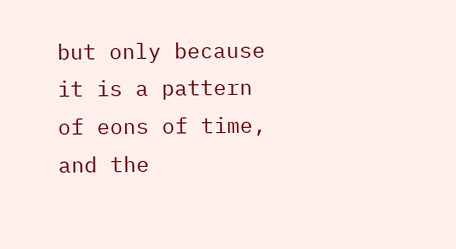but only because it is a pattern of eons of time, and the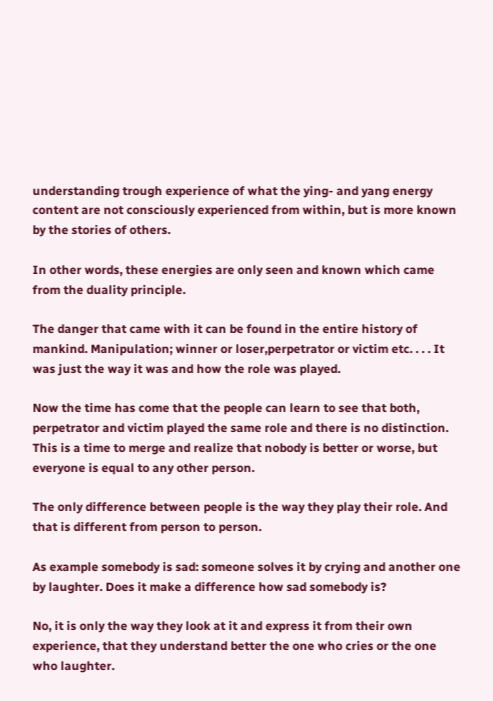understanding trough experience of what the ying- and yang energy content are not consciously experienced from within, but is more known by the stories of others.

In other words, these energies are only seen and known which came from the duality principle.

The danger that came with it can be found in the entire history of mankind. Manipulation; winner or loser,perpetrator or victim etc. . . . It was just the way it was and how the role was played.

Now the time has come that the people can learn to see that both, perpetrator and victim played the same role and there is no distinction. This is a time to merge and realize that nobody is better or worse, but everyone is equal to any other person.

The only difference between people is the way they play their role. And that is different from person to person.

As example somebody is sad: someone solves it by crying and another one by laughter. Does it make a difference how sad somebody is?

No, it is only the way they look at it and express it from their own experience, that they understand better the one who cries or the one who laughter.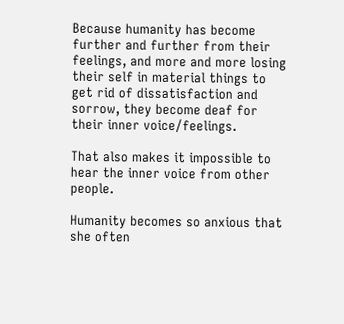Because humanity has become further and further from their feelings, and more and more losing their self in material things to get rid of dissatisfaction and sorrow, they become deaf for their inner voice/feelings.

That also makes it impossible to hear the inner voice from other people.

Humanity becomes so anxious that she often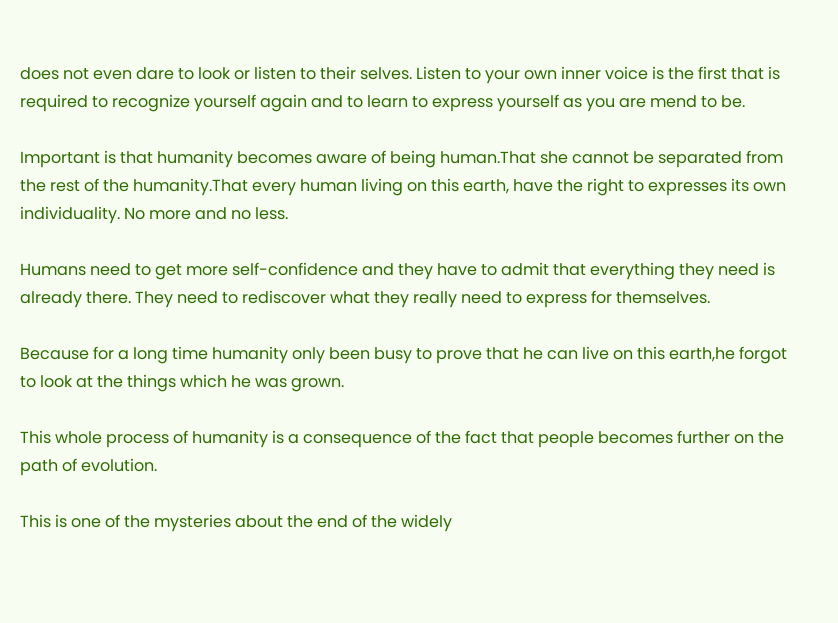does not even dare to look or listen to their selves. Listen to your own inner voice is the first that is required to recognize yourself again and to learn to express yourself as you are mend to be.

Important is that humanity becomes aware of being human.That she cannot be separated from the rest of the humanity.That every human living on this earth, have the right to expresses its own individuality. No more and no less.

Humans need to get more self-confidence and they have to admit that everything they need is already there. They need to rediscover what they really need to express for themselves.

Because for a long time humanity only been busy to prove that he can live on this earth,he forgot to look at the things which he was grown.

This whole process of humanity is a consequence of the fact that people becomes further on the path of evolution.

This is one of the mysteries about the end of the widely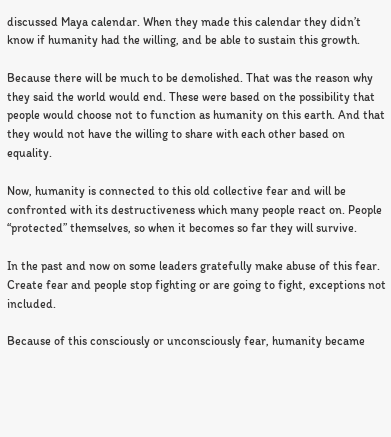discussed Maya calendar. When they made this calendar they didn’t know if humanity had the willing, and be able to sustain this growth.

Because there will be much to be demolished. That was the reason why they said the world would end. These were based on the possibility that people would choose not to function as humanity on this earth. And that they would not have the willing to share with each other based on equality.

Now, humanity is connected to this old collective fear and will be confronted with its destructiveness which many people react on. People “protected” themselves, so when it becomes so far they will survive.

In the past and now on some leaders gratefully make abuse of this fear. Create fear and people stop fighting or are going to fight, exceptions not included.

Because of this consciously or unconsciously fear, humanity became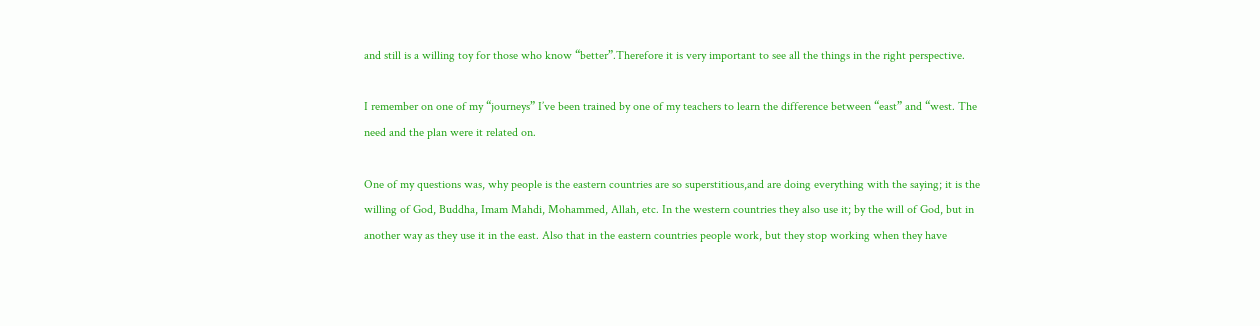and still is a willing toy for those who know “better”.Therefore it is very important to see all the things in the right perspective.

I remember on one of my “journeys” I’ve been trained by one of my teachers to learn the difference between “east” and “west. The need and the plan were it related on.

One of my questions was, why people is the eastern countries are so superstitious,and are doing everything with the saying; it is the willing of God, Buddha, Imam Mahdi, Mohammed, Allah, etc. In the western countries they also use it; by the will of God, but in another way as they use it in the east. Also that in the eastern countries people work, but they stop working when they have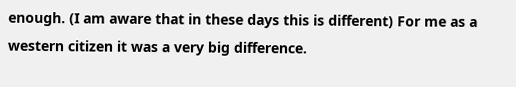enough. (I am aware that in these days this is different) For me as a western citizen it was a very big difference.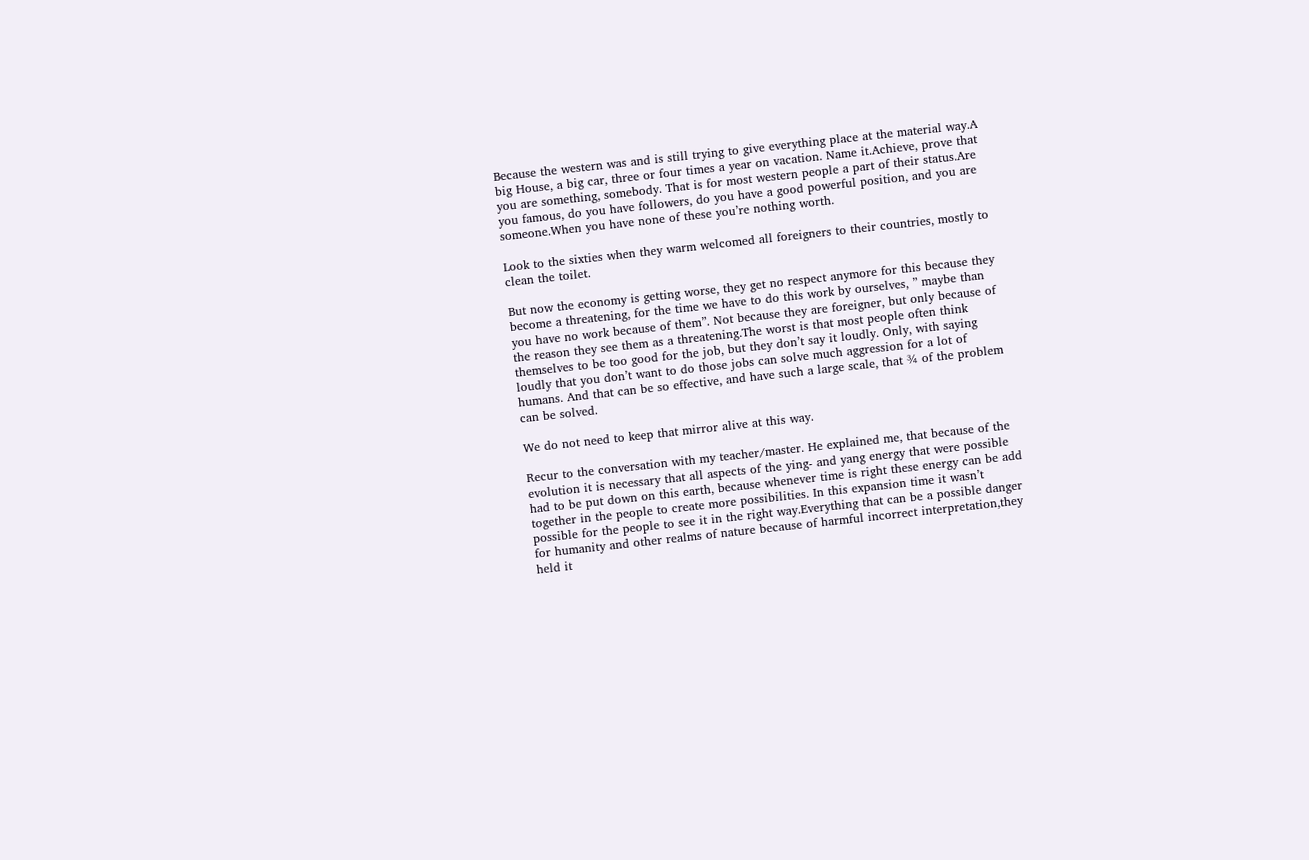Because the western was and is still trying to give everything place at the material way.A big House, a big car, three or four times a year on vacation. Name it.Achieve, prove that you are something, somebody. That is for most western people a part of their status.Are you famous, do you have followers, do you have a good powerful position, and you are someone.When you have none of these you’re nothing worth.

Look to the sixties when they warm welcomed all foreigners to their countries, mostly to clean the toilet.

But now the economy is getting worse, they get no respect anymore for this because they become a threatening, for the time we have to do this work by ourselves, ” maybe than you have no work because of them”. Not because they are foreigner, but only because of the reason they see them as a threatening.The worst is that most people often think themselves to be too good for the job, but they don’t say it loudly. Only, with saying loudly that you don’t want to do those jobs can solve much aggression for a lot of humans. And that can be so effective, and have such a large scale, that ¾ of the problem can be solved.

We do not need to keep that mirror alive at this way.

Recur to the conversation with my teacher/master. He explained me, that because of the evolution it is necessary that all aspects of the ying- and yang energy that were possible had to be put down on this earth, because whenever time is right these energy can be add together in the people to create more possibilities. In this expansion time it wasn’t possible for the people to see it in the right way.Everything that can be a possible danger for humanity and other realms of nature because of harmful incorrect interpretation,they held it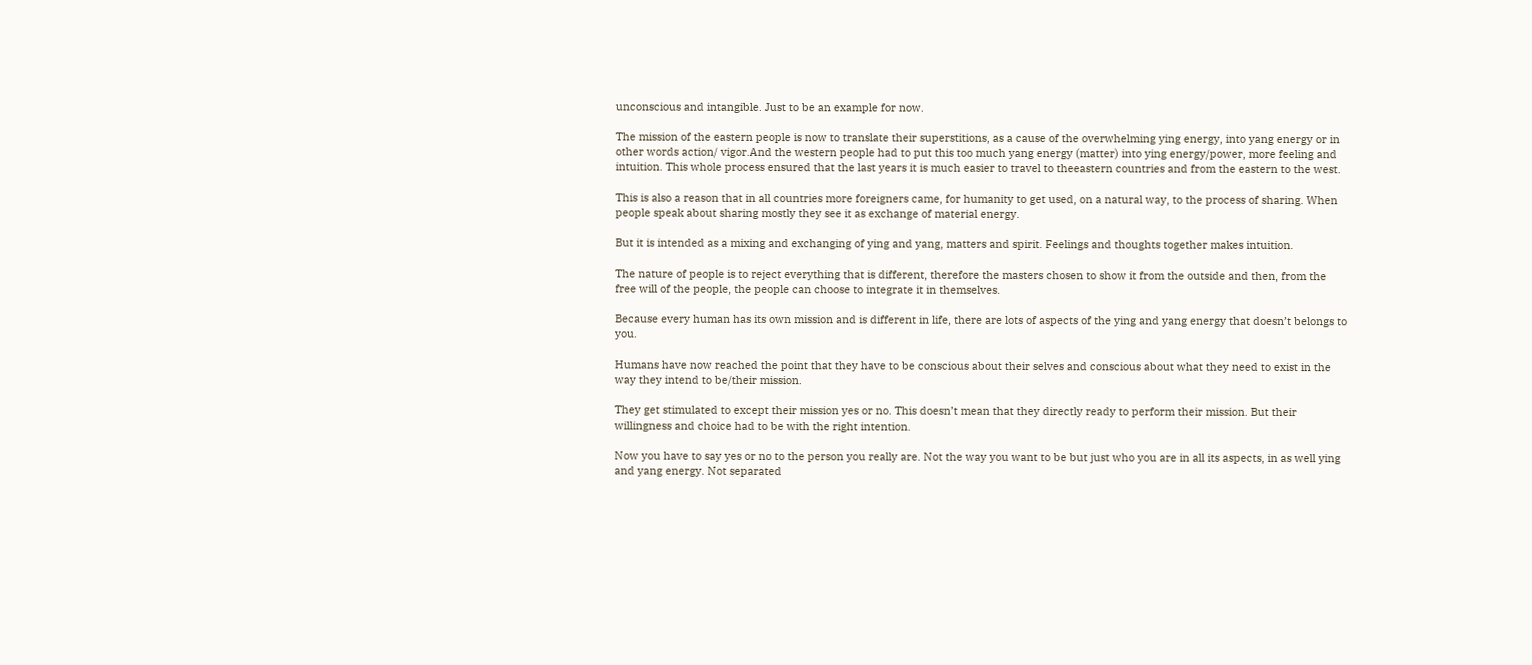unconscious and intangible. Just to be an example for now.

The mission of the eastern people is now to translate their superstitions, as a cause of the overwhelming ying energy, into yang energy or in other words action/ vigor.And the western people had to put this too much yang energy (matter) into ying energy/power, more feeling and intuition. This whole process ensured that the last years it is much easier to travel to theeastern countries and from the eastern to the west.

This is also a reason that in all countries more foreigners came, for humanity to get used, on a natural way, to the process of sharing. When people speak about sharing mostly they see it as exchange of material energy.

But it is intended as a mixing and exchanging of ying and yang, matters and spirit. Feelings and thoughts together makes intuition.

The nature of people is to reject everything that is different, therefore the masters chosen to show it from the outside and then, from the free will of the people, the people can choose to integrate it in themselves.

Because every human has its own mission and is different in life, there are lots of aspects of the ying and yang energy that doesn’t belongs to you.

Humans have now reached the point that they have to be conscious about their selves and conscious about what they need to exist in the way they intend to be/their mission.

They get stimulated to except their mission yes or no. This doesn’t mean that they directly ready to perform their mission. But their willingness and choice had to be with the right intention.

Now you have to say yes or no to the person you really are. Not the way you want to be but just who you are in all its aspects, in as well ying and yang energy. Not separated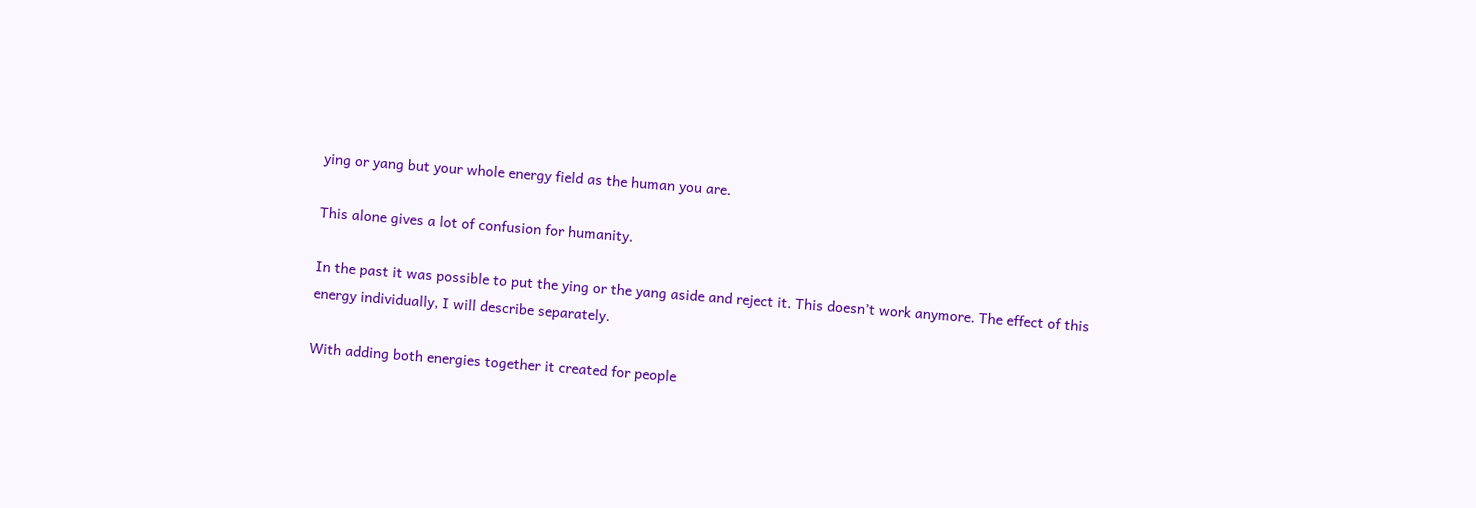ying or yang but your whole energy field as the human you are.

This alone gives a lot of confusion for humanity.

In the past it was possible to put the ying or the yang aside and reject it. This doesn’t work anymore. The effect of this energy individually, I will describe separately.

With adding both energies together it created for people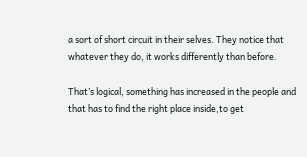a sort of short circuit in their selves. They notice that whatever they do, it works differently than before.

That’s logical, something has increased in the people and that has to find the right place inside,to get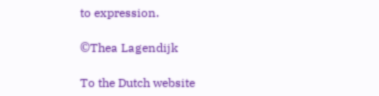to expression.

©Thea Lagendijk

To the Dutch website